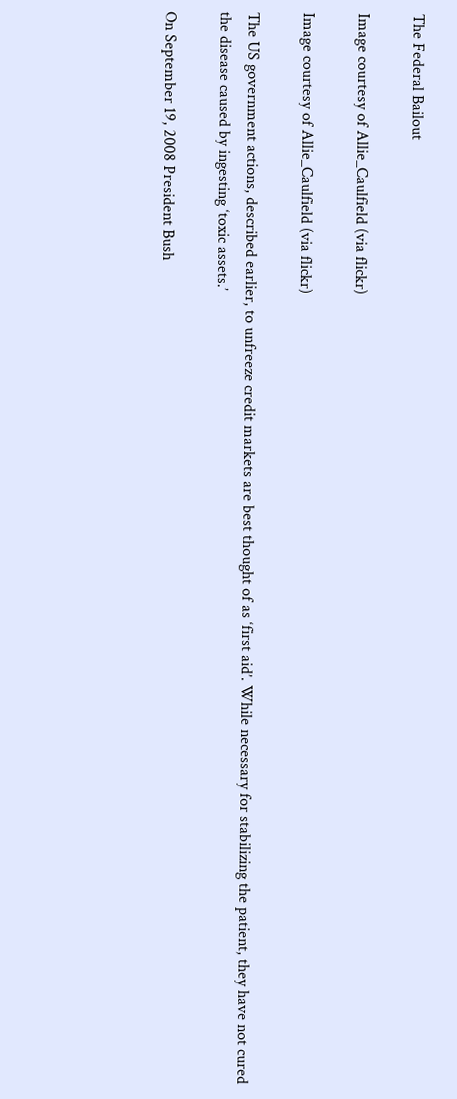The Federal Bailout

Image courtesy of Allie_Caulfield (via flickr)

Image courtesy of Allie_Caulfield (via flickr)

The US government actions, described earlier, to unfreeze credit markets are best thought of as ‘first aid’. While necessary for stabilizing the patient, they have not cured the disease caused by ingesting ‘toxic assets.’

On September 19, 2008 President Bush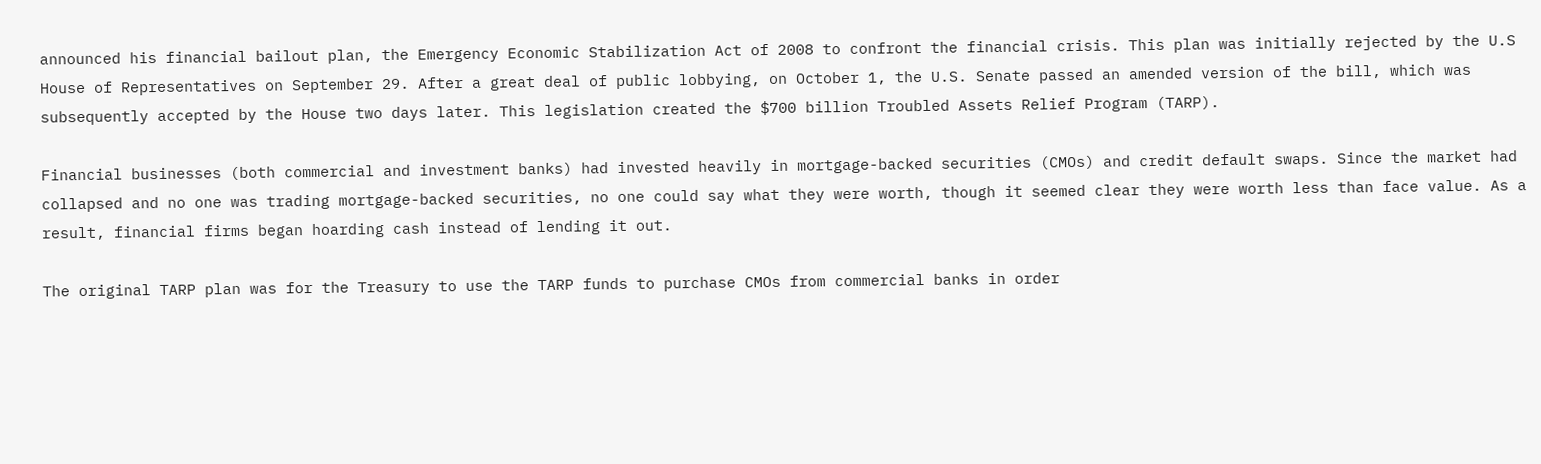announced his financial bailout plan, the Emergency Economic Stabilization Act of 2008 to confront the financial crisis. This plan was initially rejected by the U.S House of Representatives on September 29. After a great deal of public lobbying, on October 1, the U.S. Senate passed an amended version of the bill, which was subsequently accepted by the House two days later. This legislation created the $700 billion Troubled Assets Relief Program (TARP).

Financial businesses (both commercial and investment banks) had invested heavily in mortgage-backed securities (CMOs) and credit default swaps. Since the market had collapsed and no one was trading mortgage-backed securities, no one could say what they were worth, though it seemed clear they were worth less than face value. As a result, financial firms began hoarding cash instead of lending it out.

The original TARP plan was for the Treasury to use the TARP funds to purchase CMOs from commercial banks in order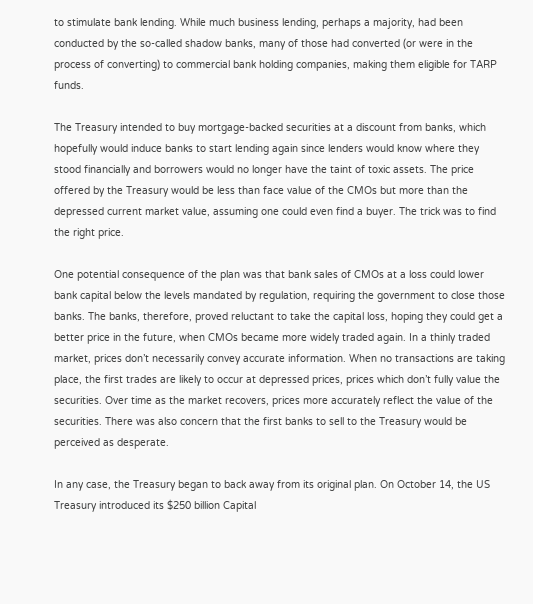to stimulate bank lending. While much business lending, perhaps a majority, had been conducted by the so-called shadow banks, many of those had converted (or were in the process of converting) to commercial bank holding companies, making them eligible for TARP funds.

The Treasury intended to buy mortgage-backed securities at a discount from banks, which hopefully would induce banks to start lending again since lenders would know where they stood financially and borrowers would no longer have the taint of toxic assets. The price offered by the Treasury would be less than face value of the CMOs but more than the depressed current market value, assuming one could even find a buyer. The trick was to find the right price.

One potential consequence of the plan was that bank sales of CMOs at a loss could lower bank capital below the levels mandated by regulation, requiring the government to close those banks. The banks, therefore, proved reluctant to take the capital loss, hoping they could get a better price in the future, when CMOs became more widely traded again. In a thinly traded market, prices don’t necessarily convey accurate information. When no transactions are taking place, the first trades are likely to occur at depressed prices, prices which don’t fully value the securities. Over time as the market recovers, prices more accurately reflect the value of the securities. There was also concern that the first banks to sell to the Treasury would be perceived as desperate.

In any case, the Treasury began to back away from its original plan. On October 14, the US Treasury introduced its $250 billion Capital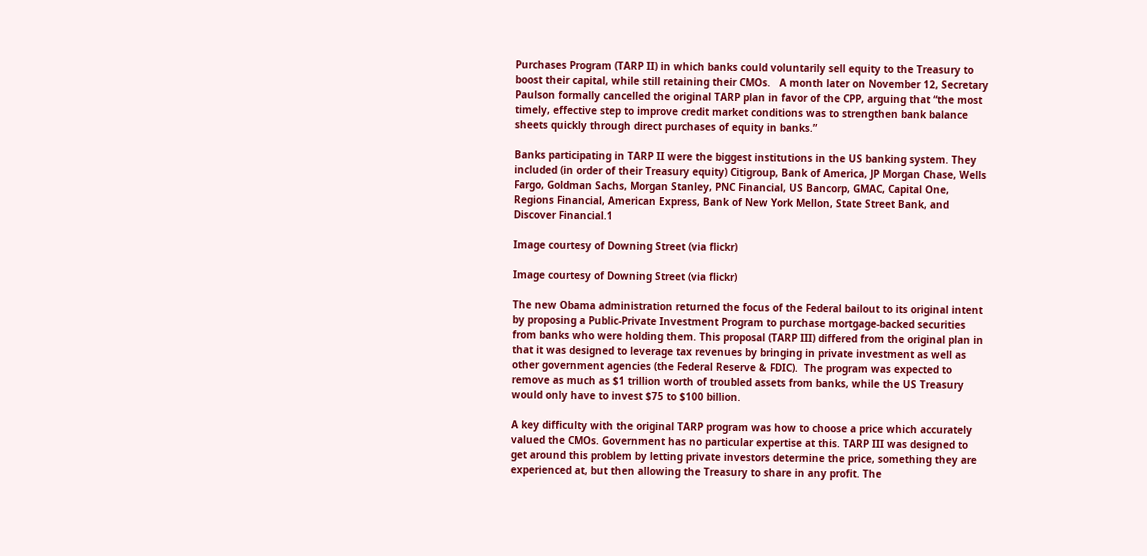Purchases Program (TARP II) in which banks could voluntarily sell equity to the Treasury to boost their capital, while still retaining their CMOs.   A month later on November 12, Secretary Paulson formally cancelled the original TARP plan in favor of the CPP, arguing that “the most timely, effective step to improve credit market conditions was to strengthen bank balance sheets quickly through direct purchases of equity in banks.”

Banks participating in TARP II were the biggest institutions in the US banking system. They included (in order of their Treasury equity) Citigroup, Bank of America, JP Morgan Chase, Wells Fargo, Goldman Sachs, Morgan Stanley, PNC Financial, US Bancorp, GMAC, Capital One, Regions Financial, American Express, Bank of New York Mellon, State Street Bank, and Discover Financial.1

Image courtesy of Downing Street (via flickr)

Image courtesy of Downing Street (via flickr)

The new Obama administration returned the focus of the Federal bailout to its original intent by proposing a Public-Private Investment Program to purchase mortgage-backed securities from banks who were holding them. This proposal (TARP III) differed from the original plan in that it was designed to leverage tax revenues by bringing in private investment as well as other government agencies (the Federal Reserve & FDIC).  The program was expected to remove as much as $1 trillion worth of troubled assets from banks, while the US Treasury would only have to invest $75 to $100 billion.

A key difficulty with the original TARP program was how to choose a price which accurately valued the CMOs. Government has no particular expertise at this. TARP III was designed to get around this problem by letting private investors determine the price, something they are experienced at, but then allowing the Treasury to share in any profit. The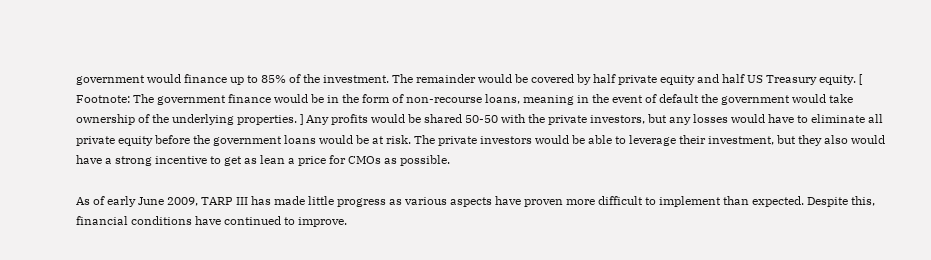government would finance up to 85% of the investment. The remainder would be covered by half private equity and half US Treasury equity. [ Footnote: The government finance would be in the form of non-recourse loans, meaning in the event of default the government would take ownership of the underlying properties. ] Any profits would be shared 50-50 with the private investors, but any losses would have to eliminate all private equity before the government loans would be at risk. The private investors would be able to leverage their investment, but they also would have a strong incentive to get as lean a price for CMOs as possible.

As of early June 2009, TARP III has made little progress as various aspects have proven more difficult to implement than expected. Despite this, financial conditions have continued to improve.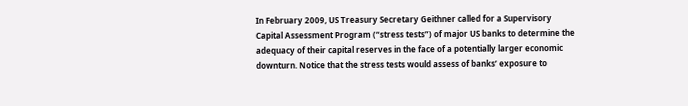In February 2009, US Treasury Secretary Geithner called for a Supervisory Capital Assessment Program (“stress tests”) of major US banks to determine the adequacy of their capital reserves in the face of a potentially larger economic downturn. Notice that the stress tests would assess of banks’ exposure to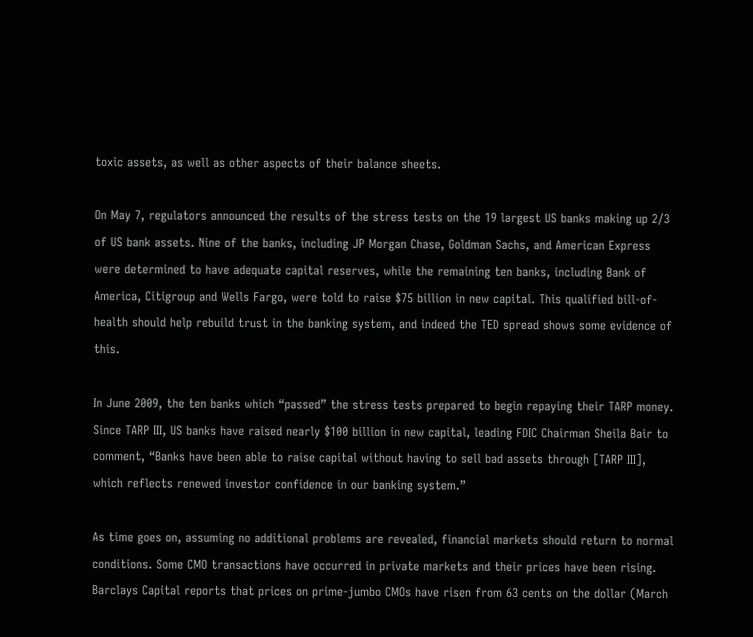toxic assets, as well as other aspects of their balance sheets.

On May 7, regulators announced the results of the stress tests on the 19 largest US banks making up 2/3 of US bank assets. Nine of the banks, including JP Morgan Chase, Goldman Sachs, and American Express were determined to have adequate capital reserves, while the remaining ten banks, including Bank of America, Citigroup and Wells Fargo, were told to raise $75 billion in new capital. This qualified bill-of-health should help rebuild trust in the banking system, and indeed the TED spread shows some evidence of this.

In June 2009, the ten banks which “passed” the stress tests prepared to begin repaying their TARP money. Since TARP III, US banks have raised nearly $100 billion in new capital, leading FDIC Chairman Sheila Bair to comment, “Banks have been able to raise capital without having to sell bad assets through [TARP III], which reflects renewed investor confidence in our banking system.”

As time goes on, assuming no additional problems are revealed, financial markets should return to normal conditions. Some CMO transactions have occurred in private markets and their prices have been rising. Barclays Capital reports that prices on prime-jumbo CMOs have risen from 63 cents on the dollar (March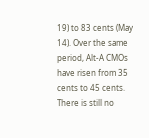19) to 83 cents (May 14). Over the same period, Alt-A CMOs have risen from 35 cents to 45 cents. There is still no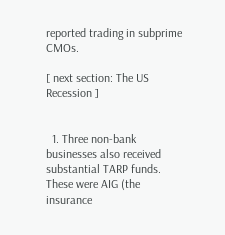reported trading in subprime CMOs.

[ next section: The US Recession ]


  1. Three non-bank businesses also received substantial TARP funds. These were AIG (the insurance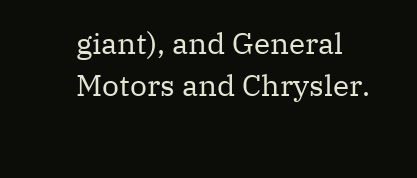giant), and General Motors and Chrysler.